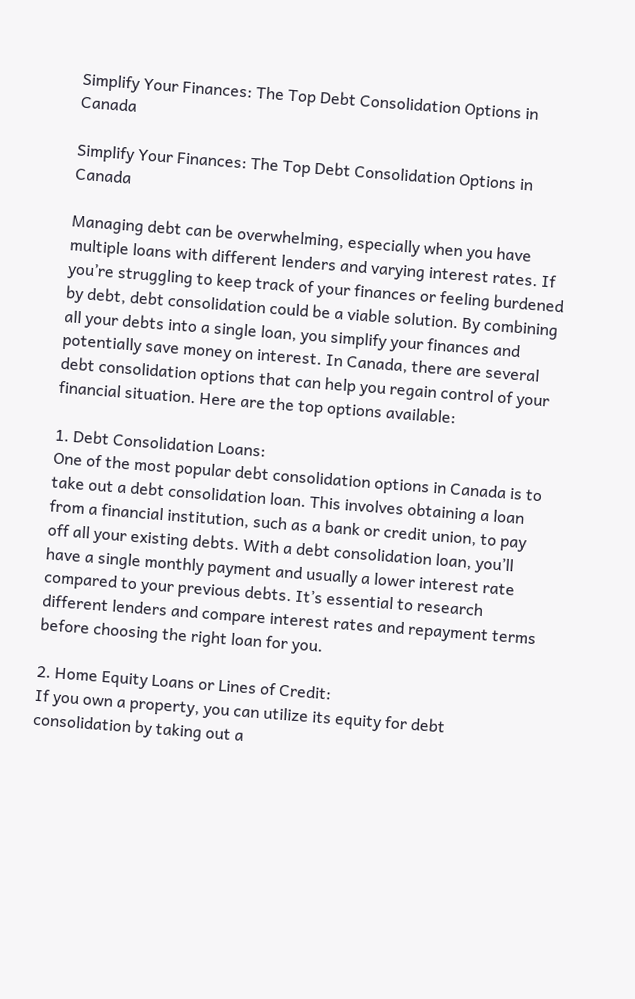Simplify Your Finances: The Top Debt Consolidation Options in Canada

Simplify Your Finances: The Top Debt Consolidation Options in Canada

Managing debt can be overwhelming, especially when you have multiple loans with different lenders and varying interest rates. If you’re struggling to keep track of your finances or feeling burdened by debt, debt consolidation could be a viable solution. By combining all your debts into a single loan, you simplify your finances and potentially save money on interest. In Canada, there are several debt consolidation options that can help you regain control of your financial situation. Here are the top options available:

1. Debt Consolidation Loans:
One of the most popular debt consolidation options in Canada is to take out a debt consolidation loan. This involves obtaining a loan from a financial institution, such as a bank or credit union, to pay off all your existing debts. With a debt consolidation loan, you’ll have a single monthly payment and usually a lower interest rate compared to your previous debts. It’s essential to research different lenders and compare interest rates and repayment terms before choosing the right loan for you.

2. Home Equity Loans or Lines of Credit:
If you own a property, you can utilize its equity for debt consolidation by taking out a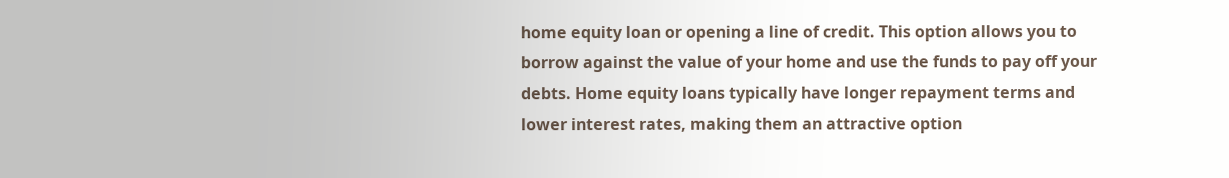home equity loan or opening a line of credit. This option allows you to borrow against the value of your home and use the funds to pay off your debts. Home equity loans typically have longer repayment terms and lower interest rates, making them an attractive option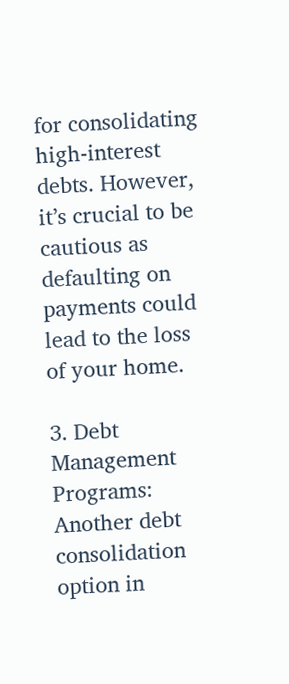for consolidating high-interest debts. However, it’s crucial to be cautious as defaulting on payments could lead to the loss of your home.

3. Debt Management Programs:
Another debt consolidation option in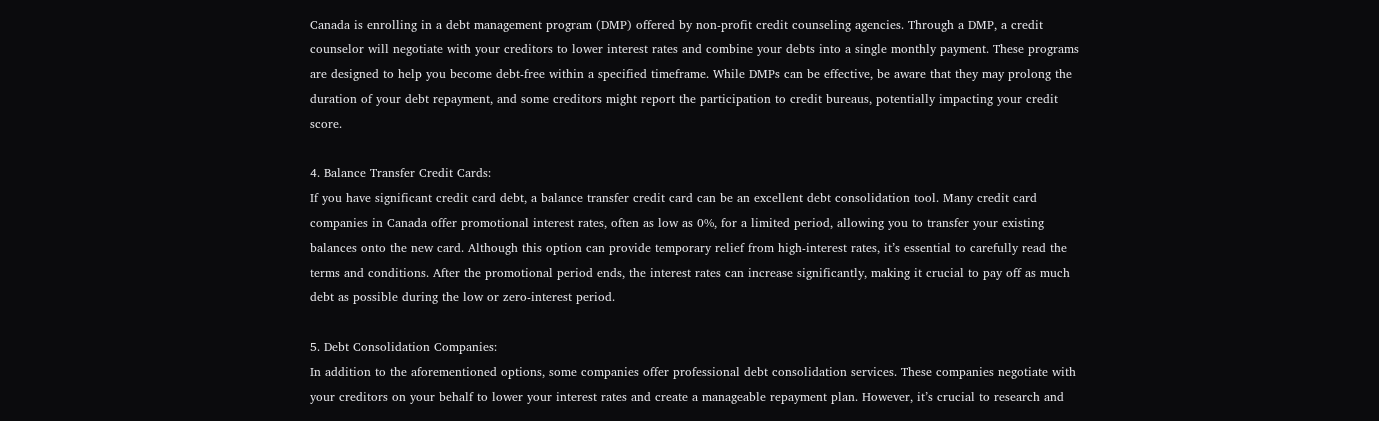Canada is enrolling in a debt management program (DMP) offered by non-profit credit counseling agencies. Through a DMP, a credit counselor will negotiate with your creditors to lower interest rates and combine your debts into a single monthly payment. These programs are designed to help you become debt-free within a specified timeframe. While DMPs can be effective, be aware that they may prolong the duration of your debt repayment, and some creditors might report the participation to credit bureaus, potentially impacting your credit score.

4. Balance Transfer Credit Cards:
If you have significant credit card debt, a balance transfer credit card can be an excellent debt consolidation tool. Many credit card companies in Canada offer promotional interest rates, often as low as 0%, for a limited period, allowing you to transfer your existing balances onto the new card. Although this option can provide temporary relief from high-interest rates, it’s essential to carefully read the terms and conditions. After the promotional period ends, the interest rates can increase significantly, making it crucial to pay off as much debt as possible during the low or zero-interest period.

5. Debt Consolidation Companies:
In addition to the aforementioned options, some companies offer professional debt consolidation services. These companies negotiate with your creditors on your behalf to lower your interest rates and create a manageable repayment plan. However, it’s crucial to research and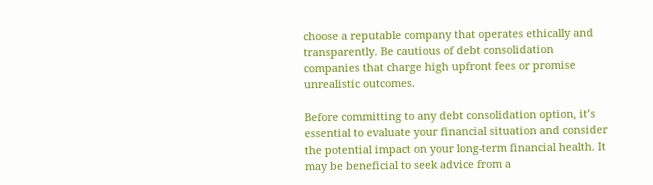choose a reputable company that operates ethically and transparently. Be cautious of debt consolidation companies that charge high upfront fees or promise unrealistic outcomes.

Before committing to any debt consolidation option, it’s essential to evaluate your financial situation and consider the potential impact on your long-term financial health. It may be beneficial to seek advice from a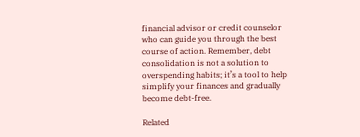financial advisor or credit counselor who can guide you through the best course of action. Remember, debt consolidation is not a solution to overspending habits; it’s a tool to help simplify your finances and gradually become debt-free.

Related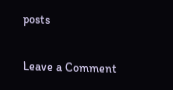posts

Leave a Comment